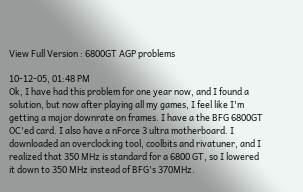View Full Version : 6800GT AGP problems

10-12-05, 01:48 PM
Ok, I have had this problem for one year now, and I found a solution, but now after playing all my games, I feel like I'm getting a major downrate on frames. I have a the BFG 6800GT OC'ed card. I also have a nForce 3 ultra motherboard. I downloaded an overclocking tool, coolbits and rivatuner, and I realized that 350 MHz is standard for a 6800 GT, so I lowered it down to 350 MHz instead of BFG's 370MHz.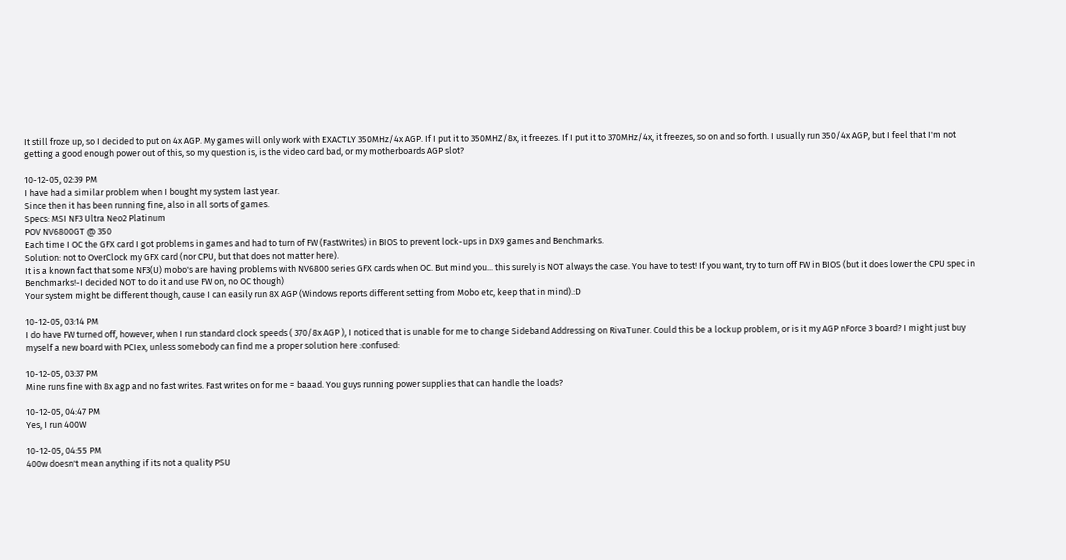It still froze up, so I decided to put on 4x AGP. My games will only work with EXACTLY 350MHz/4x AGP. If I put it to 350MHZ/8x, it freezes. If I put it to 370MHz/4x, it freezes, so on and so forth. I usually run 350/4x AGP, but I feel that I'm not getting a good enough power out of this, so my question is, is the video card bad, or my motherboards AGP slot?

10-12-05, 02:39 PM
I have had a similar problem when I bought my system last year.
Since then it has been running fine, also in all sorts of games.
Specs: MSI NF3 Ultra Neo2 Platinum
POV NV6800GT @ 350
Each time I OC the GFX card I got problems in games and had to turn of FW (FastWrites) in BIOS to prevent lock-ups in DX9 games and Benchmarks.
Solution: not to OverClock my GFX card (nor CPU, but that does not matter here).
It is a known fact that some NF3(U) mobo's are having problems with NV6800 series GFX cards when OC. But mind you... this surely is NOT always the case. You have to test! If you want, try to turn off FW in BIOS (but it does lower the CPU spec in Benchmarks!-I decided NOT to do it and use FW on, no OC though)
Your system might be different though, cause I can easily run 8X AGP (Windows reports different setting from Mobo etc, keep that in mind).:D

10-12-05, 03:14 PM
I do have FW turned off, however, when I run standard clock speeds ( 370/8x AGP ), I noticed that is unable for me to change Sideband Addressing on RivaTuner. Could this be a lockup problem, or is it my AGP nForce 3 board? I might just buy myself a new board with PCIex, unless somebody can find me a proper solution here :confused:

10-12-05, 03:37 PM
Mine runs fine with 8x agp and no fast writes. Fast writes on for me = baaad. You guys running power supplies that can handle the loads?

10-12-05, 04:47 PM
Yes, I run 400W

10-12-05, 04:55 PM
400w doesn't mean anything if its not a quality PSU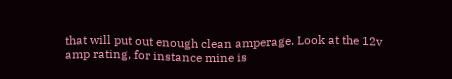that will put out enough clean amperage. Look at the 12v amp rating, for instance mine is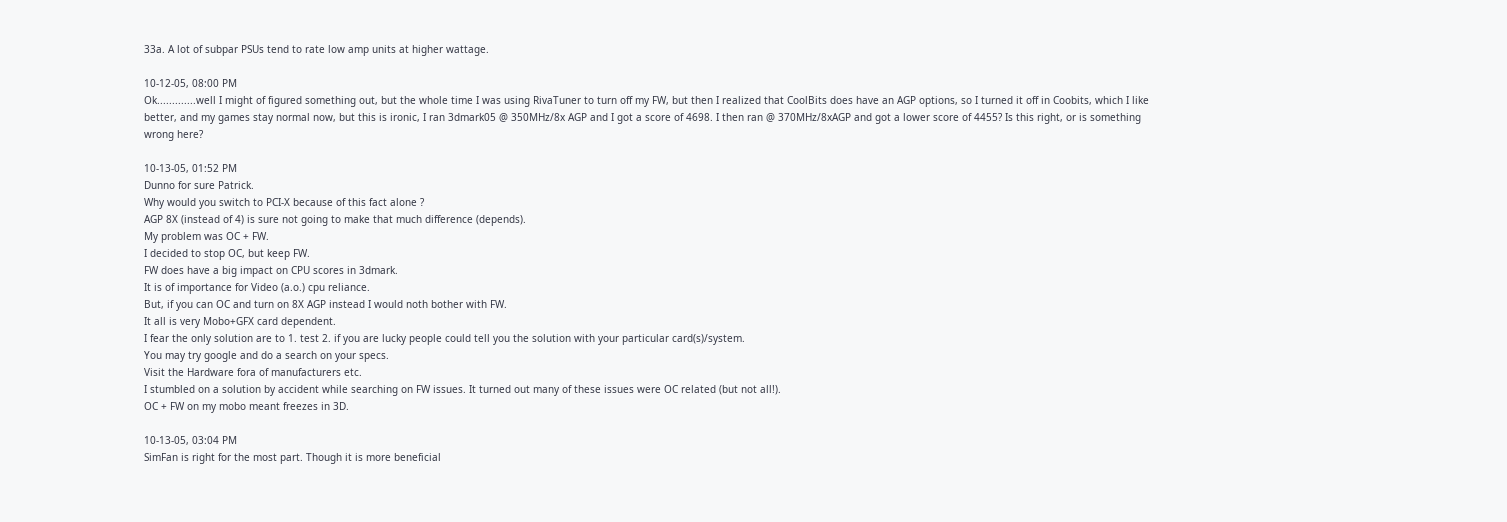33a. A lot of subpar PSUs tend to rate low amp units at higher wattage.

10-12-05, 08:00 PM
Ok.............well I might of figured something out, but the whole time I was using RivaTuner to turn off my FW, but then I realized that CoolBits does have an AGP options, so I turned it off in Coobits, which I like better, and my games stay normal now, but this is ironic, I ran 3dmark05 @ 350MHz/8x AGP and I got a score of 4698. I then ran @ 370MHz/8xAGP and got a lower score of 4455? Is this right, or is something wrong here?

10-13-05, 01:52 PM
Dunno for sure Patrick.
Why would you switch to PCI-X because of this fact alone ?
AGP 8X (instead of 4) is sure not going to make that much difference (depends).
My problem was OC + FW.
I decided to stop OC, but keep FW.
FW does have a big impact on CPU scores in 3dmark.
It is of importance for Video (a.o.) cpu reliance.
But, if you can OC and turn on 8X AGP instead I would noth bother with FW.
It all is very Mobo+GFX card dependent.
I fear the only solution are to 1. test 2. if you are lucky people could tell you the solution with your particular card(s)/system.
You may try google and do a search on your specs.
Visit the Hardware fora of manufacturers etc.
I stumbled on a solution by accident while searching on FW issues. It turned out many of these issues were OC related (but not all!).
OC + FW on my mobo meant freezes in 3D.

10-13-05, 03:04 PM
SimFan is right for the most part. Though it is more beneficial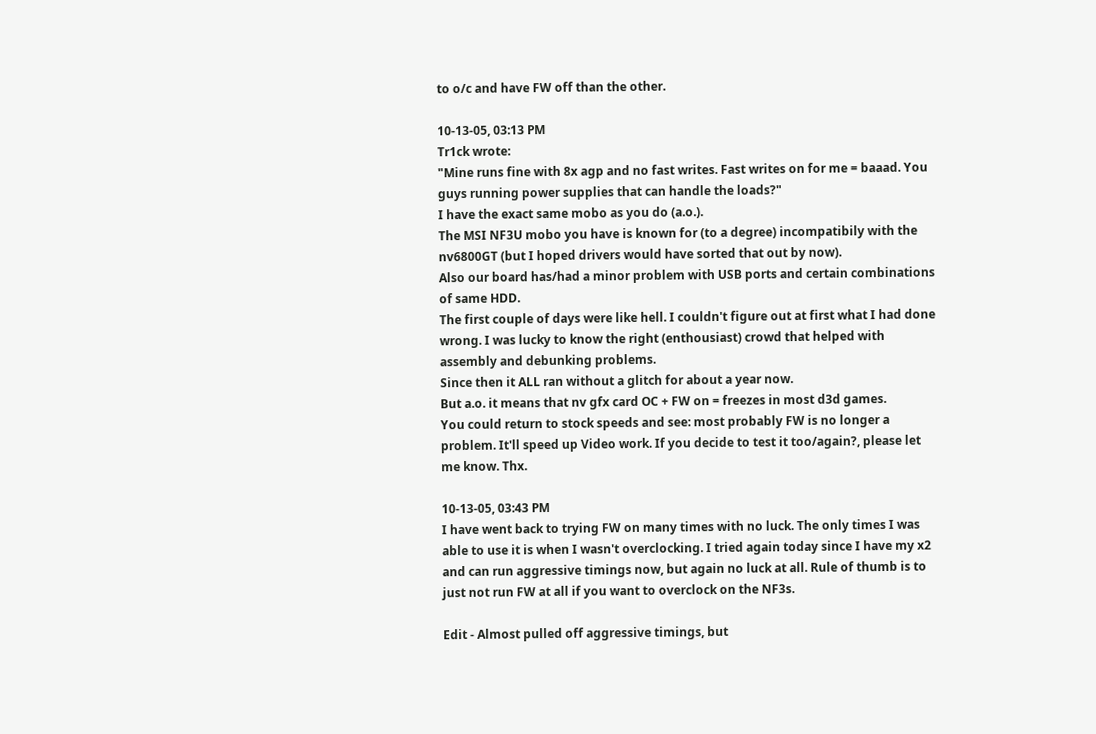to o/c and have FW off than the other.

10-13-05, 03:13 PM
Tr1ck wrote:
"Mine runs fine with 8x agp and no fast writes. Fast writes on for me = baaad. You guys running power supplies that can handle the loads?"
I have the exact same mobo as you do (a.o.).
The MSI NF3U mobo you have is known for (to a degree) incompatibily with the nv6800GT (but I hoped drivers would have sorted that out by now).
Also our board has/had a minor problem with USB ports and certain combinations of same HDD.
The first couple of days were like hell. I couldn't figure out at first what I had done wrong. I was lucky to know the right (enthousiast) crowd that helped with assembly and debunking problems.
Since then it ALL ran without a glitch for about a year now.
But a.o. it means that nv gfx card OC + FW on = freezes in most d3d games.
You could return to stock speeds and see: most probably FW is no longer a problem. It'll speed up Video work. If you decide to test it too/again?, please let me know. Thx.

10-13-05, 03:43 PM
I have went back to trying FW on many times with no luck. The only times I was able to use it is when I wasn't overclocking. I tried again today since I have my x2 and can run aggressive timings now, but again no luck at all. Rule of thumb is to just not run FW at all if you want to overclock on the NF3s.

Edit - Almost pulled off aggressive timings, but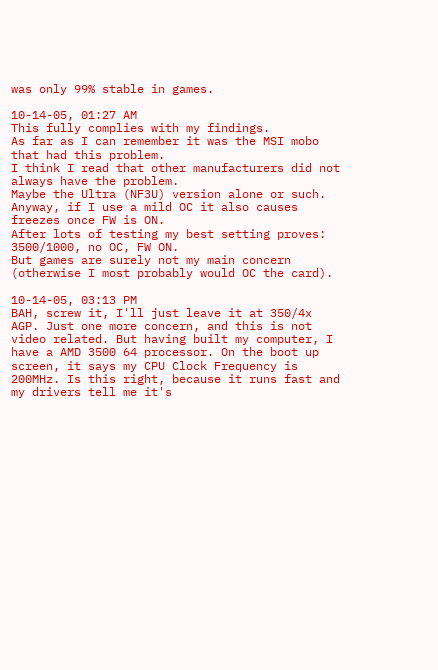was only 99% stable in games.

10-14-05, 01:27 AM
This fully complies with my findings.
As far as I can remember it was the MSI mobo that had this problem.
I think I read that other manufacturers did not always have the problem.
Maybe the Ultra (NF3U) version alone or such.
Anyway, if I use a mild OC it also causes freezes once FW is ON.
After lots of testing my best setting proves: 3500/1000, no OC, FW ON.
But games are surely not my main concern (otherwise I most probably would OC the card).

10-14-05, 03:13 PM
BAH, screw it, I'll just leave it at 350/4x AGP. Just one more concern, and this is not video related. But having built my computer, I have a AMD 3500 64 processor. On the boot up screen, it says my CPU Clock Frequency is 200MHz. Is this right, because it runs fast and my drivers tell me it's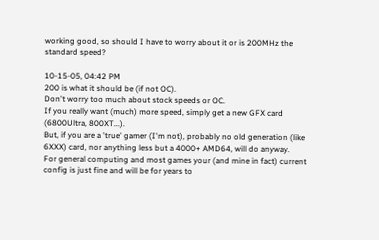working good, so should I have to worry about it or is 200MHz the standard speed?

10-15-05, 04:42 PM
200 is what it should be (if not OC).
Don't worry too much about stock speeds or OC.
If you really want (much) more speed, simply get a new GFX card
(6800Ultra, 800XT...).
But, if you are a 'true' gamer (I'm not), probably no old generation (like 6XXX) card, nor anything less but a 4000+ AMD64, will do anyway.
For general computing and most games your (and mine in fact) current config is just fine and will be for years to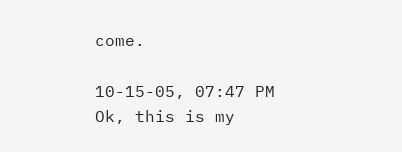come.

10-15-05, 07:47 PM
Ok, this is my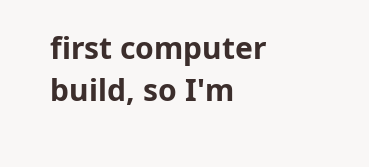first computer build, so I'm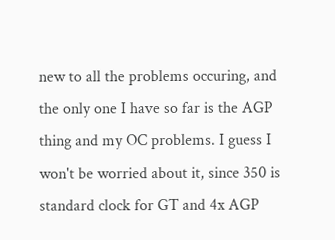new to all the problems occuring, and the only one I have so far is the AGP thing and my OC problems. I guess I won't be worried about it, since 350 is standard clock for GT and 4x AGP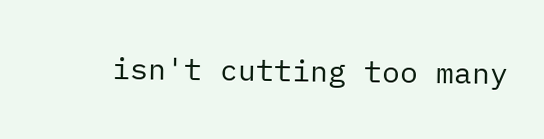isn't cutting too many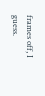frames off, I guess.